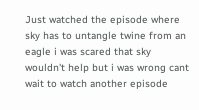Just watched the episode where sky has to untangle twine from an eagle i was scared that sky wouldn't help but i was wrong cant wait to watch another episode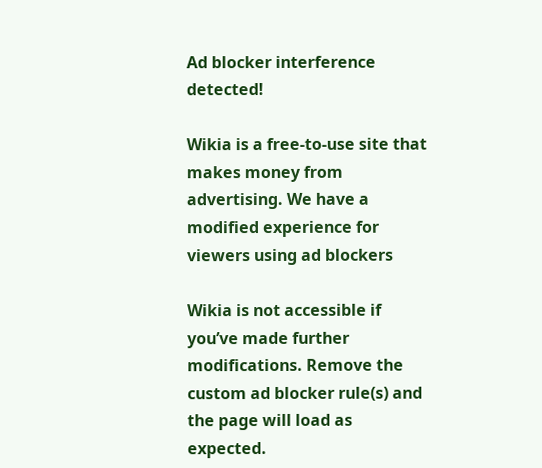Ad blocker interference detected!

Wikia is a free-to-use site that makes money from advertising. We have a modified experience for viewers using ad blockers

Wikia is not accessible if you’ve made further modifications. Remove the custom ad blocker rule(s) and the page will load as expected.